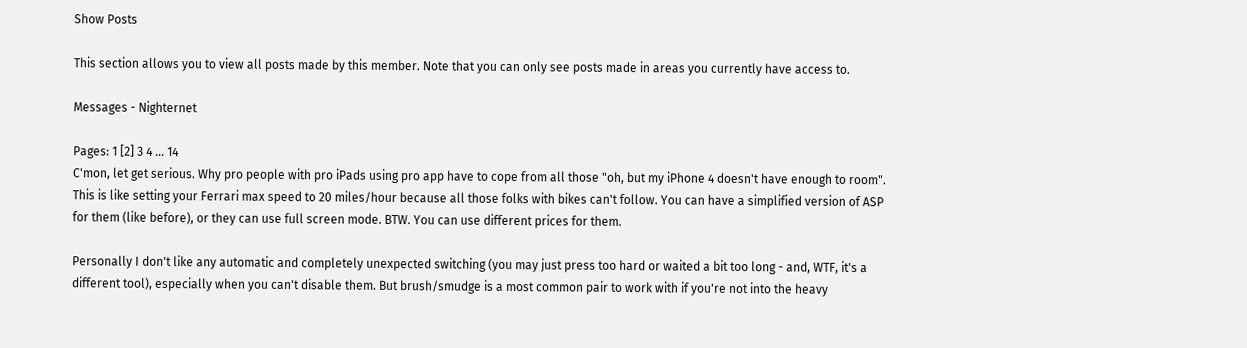Show Posts

This section allows you to view all posts made by this member. Note that you can only see posts made in areas you currently have access to.

Messages - Nighternet

Pages: 1 [2] 3 4 ... 14
C'mon, let get serious. Why pro people with pro iPads using pro app have to cope from all those "oh, but my iPhone 4 doesn't have enough to room". This is like setting your Ferrari max speed to 20 miles/hour because all those folks with bikes can't follow. You can have a simplified version of ASP for them (like before), or they can use full screen mode. BTW. You can use different prices for them.

Personally I don't like any automatic and completely unexpected switching (you may just press too hard or waited a bit too long - and, WTF, it's a different tool), especially when you can't disable them. But brush/smudge is a most common pair to work with if you're not into the heavy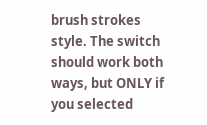brush strokes style. The switch should work both ways, but ONLY if you selected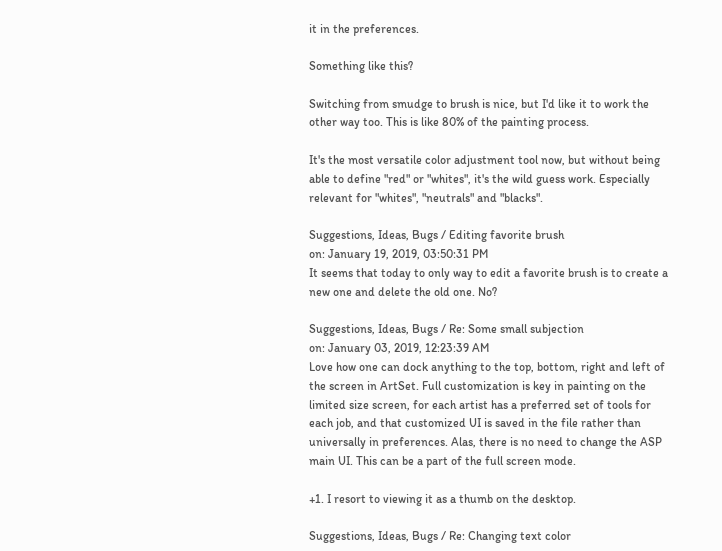it in the preferences.

Something like this?

Switching from smudge to brush is nice, but I'd like it to work the other way too. This is like 80% of the painting process.

It's the most versatile color adjustment tool now, but without being able to define "red" or "whites", it's the wild guess work. Especially relevant for "whites", "neutrals" and "blacks".

Suggestions, Ideas, Bugs / Editing favorite brush
on: January 19, 2019, 03:50:31 PM
It seems that today to only way to edit a favorite brush is to create a new one and delete the old one. No?

Suggestions, Ideas, Bugs / Re: Some small subjection
on: January 03, 2019, 12:23:39 AM
Love how one can dock anything to the top, bottom, right and left of the screen in ArtSet. Full customization is key in painting on the limited size screen, for each artist has a preferred set of tools for each job, and that customized UI is saved in the file rather than universally in preferences. Alas, there is no need to change the ASP main UI. This can be a part of the full screen mode.

+1. I resort to viewing it as a thumb on the desktop.

Suggestions, Ideas, Bugs / Re: Changing text color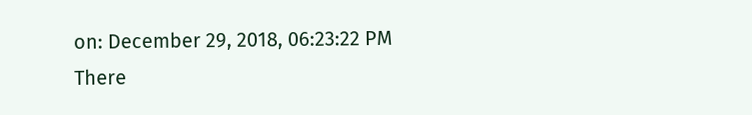on: December 29, 2018, 06:23:22 PM
There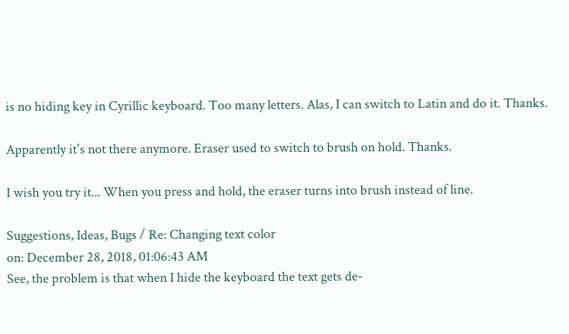is no hiding key in Cyrillic keyboard. Too many letters. Alas, I can switch to Latin and do it. Thanks.

Apparently it's not there anymore. Eraser used to switch to brush on hold. Thanks.

I wish you try it... When you press and hold, the eraser turns into brush instead of line.

Suggestions, Ideas, Bugs / Re: Changing text color
on: December 28, 2018, 01:06:43 AM
See, the problem is that when I hide the keyboard the text gets de-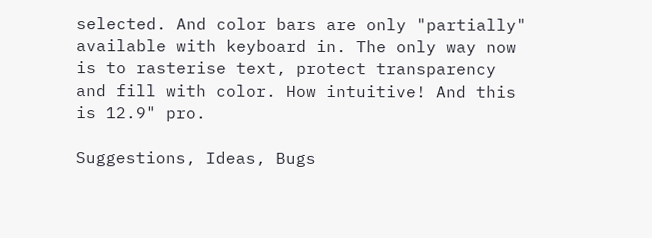selected. And color bars are only "partially" available with keyboard in. The only way now is to rasterise text, protect transparency and fill with color. How intuitive! And this is 12.9" pro.

Suggestions, Ideas, Bugs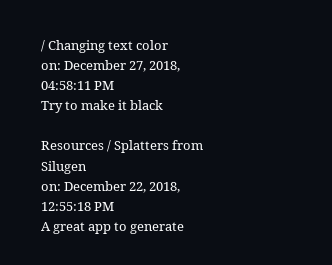/ Changing text color
on: December 27, 2018, 04:58:11 PM
Try to make it black

Resources / Splatters from Silugen
on: December 22, 2018, 12:55:18 PM
A great app to generate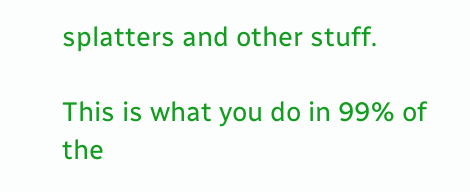splatters and other stuff.

This is what you do in 99% of the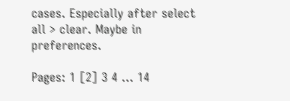cases. Especially after select all > clear. Maybe in preferences.

Pages: 1 [2] 3 4 ... 14